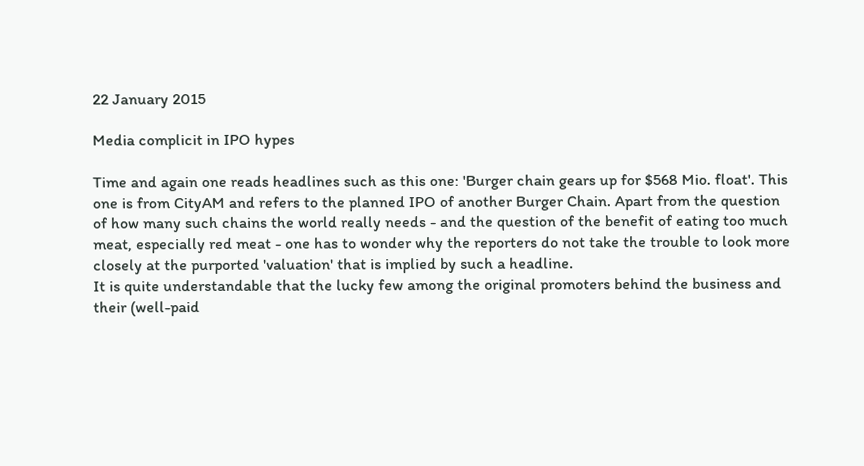22 January 2015

Media complicit in IPO hypes

Time and again one reads headlines such as this one: 'Burger chain gears up for $568 Mio. float'. This one is from CityAM and refers to the planned IPO of another Burger Chain. Apart from the question of how many such chains the world really needs - and the question of the benefit of eating too much meat, especially red meat - one has to wonder why the reporters do not take the trouble to look more closely at the purported 'valuation' that is implied by such a headline.
It is quite understandable that the lucky few among the original promoters behind the business and their (well-paid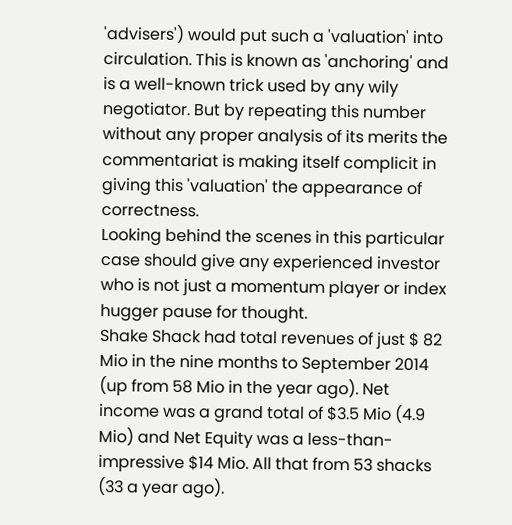'advisers') would put such a 'valuation' into circulation. This is known as 'anchoring' and is a well-known trick used by any wily negotiator. But by repeating this number without any proper analysis of its merits the commentariat is making itself complicit in giving this 'valuation' the appearance of correctness.
Looking behind the scenes in this particular case should give any experienced investor who is not just a momentum player or index hugger pause for thought.
Shake Shack had total revenues of just $ 82 Mio in the nine months to September 2014 (up from 58 Mio in the year ago). Net income was a grand total of $3.5 Mio (4.9 Mio) and Net Equity was a less-than-impressive $14 Mio. All that from 53 shacks (33 a year ago).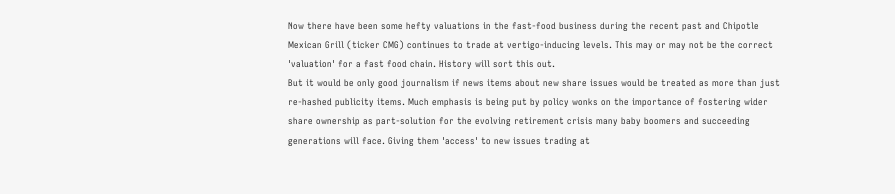Now there have been some hefty valuations in the fast-food business during the recent past and Chipotle Mexican Grill (ticker CMG) continues to trade at vertigo-inducing levels. This may or may not be the correct 'valuation' for a fast food chain. History will sort this out.
But it would be only good journalism if news items about new share issues would be treated as more than just re-hashed publicity items. Much emphasis is being put by policy wonks on the importance of fostering wider share ownership as part-solution for the evolving retirement crisis many baby boomers and succeeding generations will face. Giving them 'access' to new issues trading at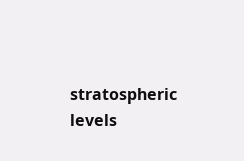stratospheric levels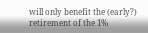will only benefit the (early?) retirement of the 1%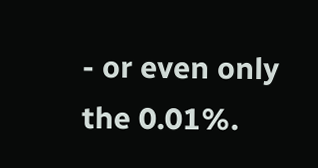- or even only the 0.01%.